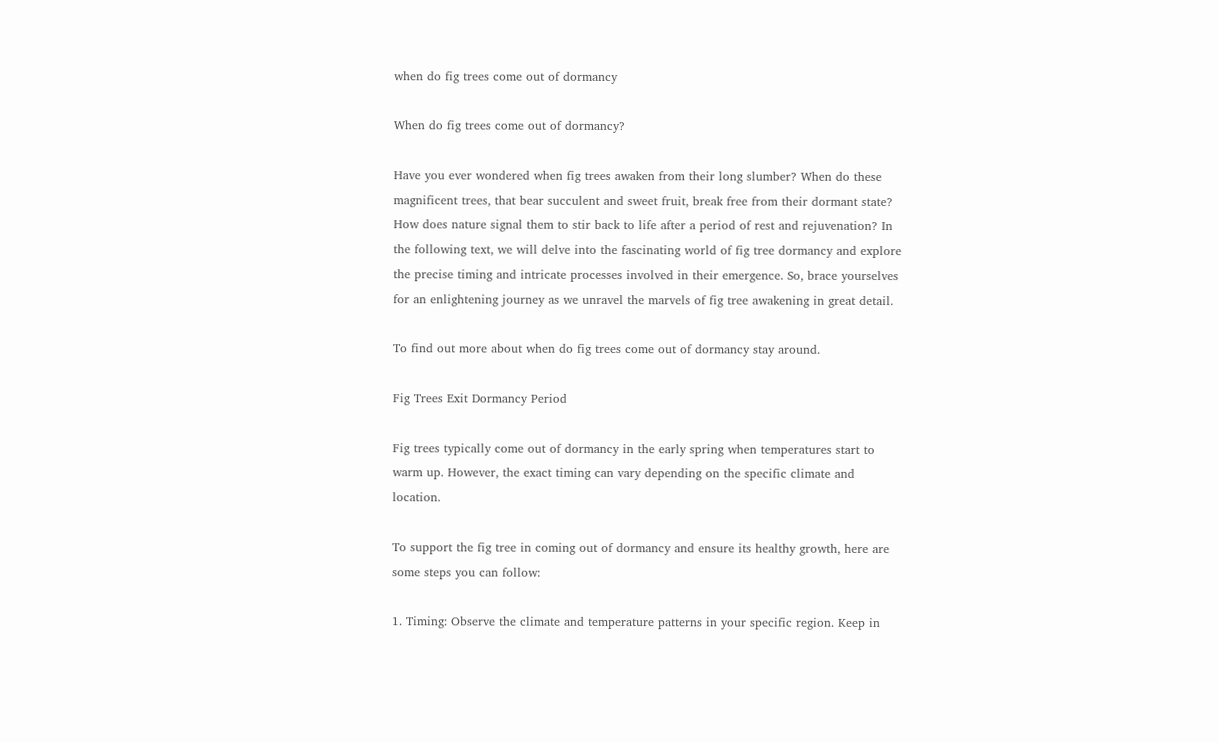when do fig trees come out of dormancy

When do fig trees come out of dormancy?

Have you ever wondered when fig trees awaken from their long slumber? When do these magnificent trees, that bear succulent and sweet fruit, break free from their dormant state? How does nature signal them to stir back to life after a period of rest and rejuvenation? In the following text, we will delve into the fascinating world of fig tree dormancy and explore the precise timing and intricate processes involved in their emergence. So, brace yourselves for an enlightening journey as we unravel the marvels of fig tree awakening in great detail.

To find out more about when do fig trees come out of dormancy stay around.

Fig Trees Exit Dormancy Period

Fig trees typically come out of dormancy in the early spring when temperatures start to warm up. However, the exact timing can vary depending on the specific climate and location.

To support the fig tree in coming out of dormancy and ensure its healthy growth, here are some steps you can follow:

1. Timing: Observe the climate and temperature patterns in your specific region. Keep in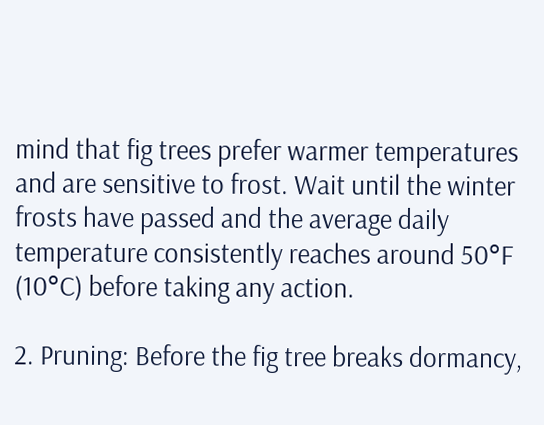mind that fig trees prefer warmer temperatures and are sensitive to frost. Wait until the winter frosts have passed and the average daily temperature consistently reaches around 50°F (10°C) before taking any action.

2. Pruning: Before the fig tree breaks dormancy,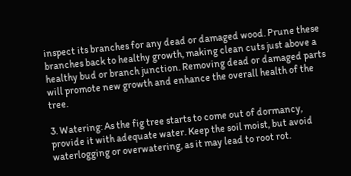inspect its branches for any dead or damaged wood. Prune these branches back to healthy growth, making clean cuts just above a healthy bud or branch junction. Removing dead or damaged parts will promote new growth and enhance the overall health of the tree.

3. Watering: As the fig tree starts to come out of dormancy, provide it with adequate water. Keep the soil moist, but avoid waterlogging or overwatering, as it may lead to root rot.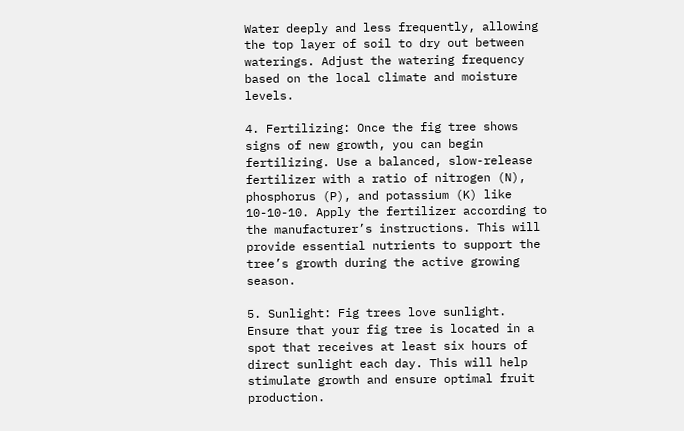Water deeply and less frequently, allowing the top layer of soil to dry out between waterings. Adjust the watering frequency based on the local climate and moisture levels.

4. Fertilizing: Once the fig tree shows signs of new growth, you can begin fertilizing. Use a balanced, slow-release fertilizer with a ratio of nitrogen (N), phosphorus (P), and potassium (K) like 10-10-10. Apply the fertilizer according to the manufacturer’s instructions. This will provide essential nutrients to support the tree’s growth during the active growing season.

5. Sunlight: Fig trees love sunlight. Ensure that your fig tree is located in a spot that receives at least six hours of direct sunlight each day. This will help stimulate growth and ensure optimal fruit production.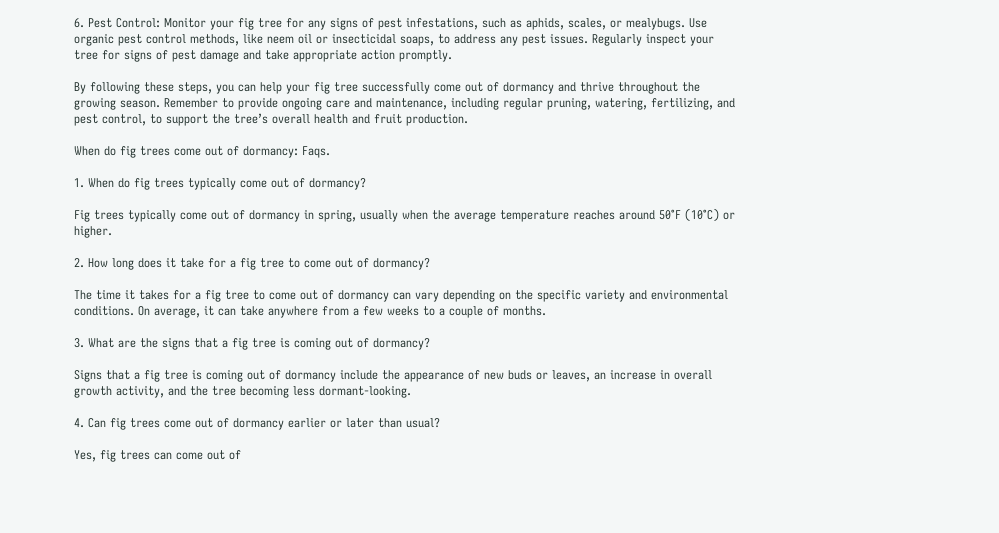6. Pest Control: Monitor your fig tree for any signs of pest infestations, such as aphids, scales, or mealybugs. Use organic pest control methods, like neem oil or insecticidal soaps, to address any pest issues. Regularly inspect your tree for signs of pest damage and take appropriate action promptly.

By following these steps, you can help your fig tree successfully come out of dormancy and thrive throughout the growing season. Remember to provide ongoing care and maintenance, including regular pruning, watering, fertilizing, and pest control, to support the tree’s overall health and fruit production.

When do fig trees come out of dormancy: Faqs.

1. When do fig trees typically come out of dormancy?

Fig trees typically come out of dormancy in spring, usually when the average temperature reaches around 50°F (10°C) or higher.

2. How long does it take for a fig tree to come out of dormancy?

The time it takes for a fig tree to come out of dormancy can vary depending on the specific variety and environmental conditions. On average, it can take anywhere from a few weeks to a couple of months.

3. What are the signs that a fig tree is coming out of dormancy?

Signs that a fig tree is coming out of dormancy include the appearance of new buds or leaves, an increase in overall growth activity, and the tree becoming less dormant-looking.

4. Can fig trees come out of dormancy earlier or later than usual?

Yes, fig trees can come out of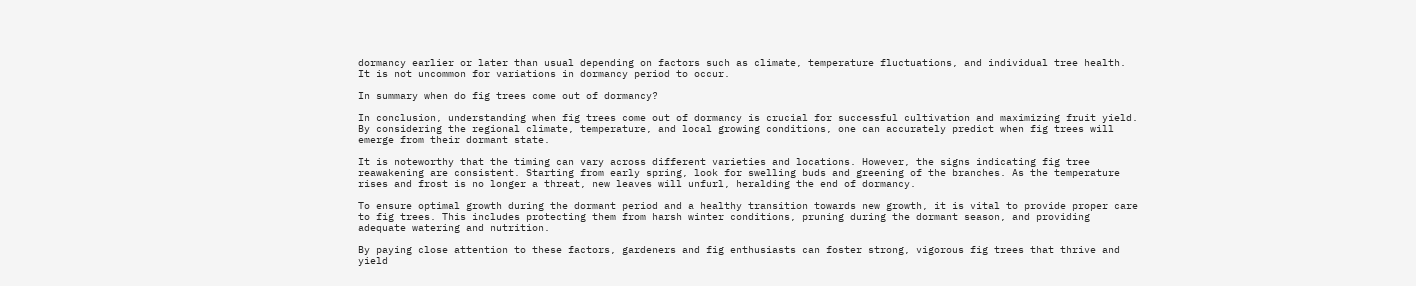dormancy earlier or later than usual depending on factors such as climate, temperature fluctuations, and individual tree health. It is not uncommon for variations in dormancy period to occur.

In summary when do fig trees come out of dormancy?

In conclusion, understanding when fig trees come out of dormancy is crucial for successful cultivation and maximizing fruit yield. By considering the regional climate, temperature, and local growing conditions, one can accurately predict when fig trees will emerge from their dormant state.

It is noteworthy that the timing can vary across different varieties and locations. However, the signs indicating fig tree reawakening are consistent. Starting from early spring, look for swelling buds and greening of the branches. As the temperature rises and frost is no longer a threat, new leaves will unfurl, heralding the end of dormancy.

To ensure optimal growth during the dormant period and a healthy transition towards new growth, it is vital to provide proper care to fig trees. This includes protecting them from harsh winter conditions, pruning during the dormant season, and providing adequate watering and nutrition.

By paying close attention to these factors, gardeners and fig enthusiasts can foster strong, vigorous fig trees that thrive and yield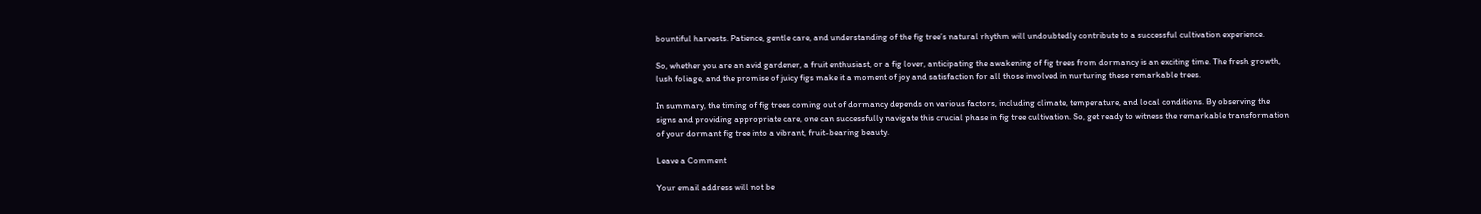bountiful harvests. Patience, gentle care, and understanding of the fig tree’s natural rhythm will undoubtedly contribute to a successful cultivation experience.

So, whether you are an avid gardener, a fruit enthusiast, or a fig lover, anticipating the awakening of fig trees from dormancy is an exciting time. The fresh growth, lush foliage, and the promise of juicy figs make it a moment of joy and satisfaction for all those involved in nurturing these remarkable trees.

In summary, the timing of fig trees coming out of dormancy depends on various factors, including climate, temperature, and local conditions. By observing the signs and providing appropriate care, one can successfully navigate this crucial phase in fig tree cultivation. So, get ready to witness the remarkable transformation of your dormant fig tree into a vibrant, fruit-bearing beauty.

Leave a Comment

Your email address will not be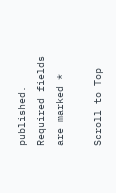published. Required fields are marked *

Scroll to Top